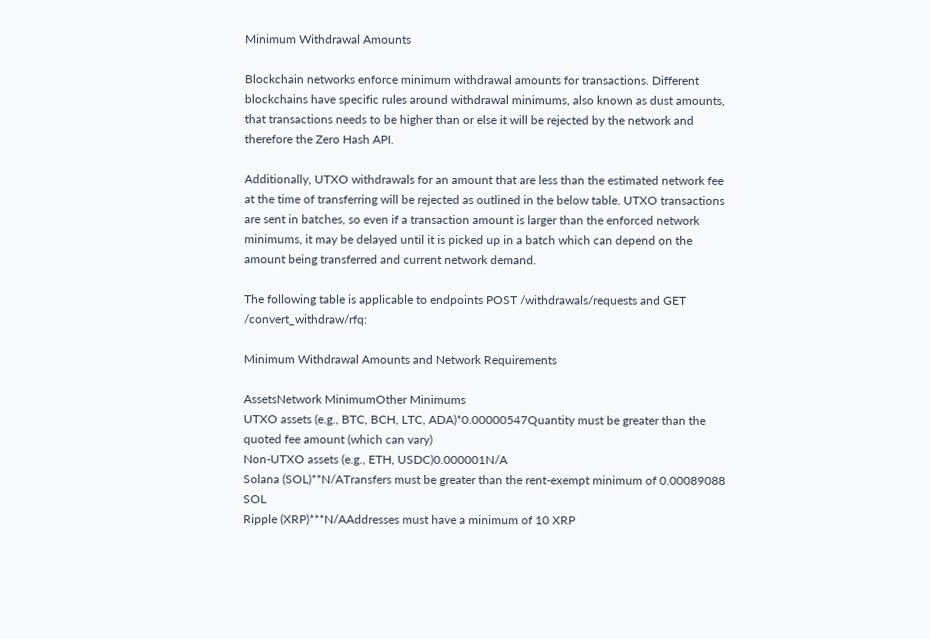Minimum Withdrawal Amounts

Blockchain networks enforce minimum withdrawal amounts for transactions. Different blockchains have specific rules around withdrawal minimums, also known as dust amounts, that transactions needs to be higher than or else it will be rejected by the network and therefore the Zero Hash API.

Additionally, UTXO withdrawals for an amount that are less than the estimated network fee at the time of transferring will be rejected as outlined in the below table. UTXO transactions are sent in batches, so even if a transaction amount is larger than the enforced network minimums, it may be delayed until it is picked up in a batch which can depend on the amount being transferred and current network demand.

The following table is applicable to endpoints POST /withdrawals/requests and GET /convert_withdraw/rfq:

Minimum Withdrawal Amounts and Network Requirements

AssetsNetwork MinimumOther Minimums
UTXO assets (e.g., BTC, BCH, LTC, ADA)*0.00000547Quantity must be greater than the quoted fee amount (which can vary)
Non-UTXO assets (e.g., ETH, USDC)0.000001N/A
Solana (SOL)**N/ATransfers must be greater than the rent-exempt minimum of 0.00089088 SOL
Ripple (XRP)***N/AAddresses must have a minimum of 10 XRP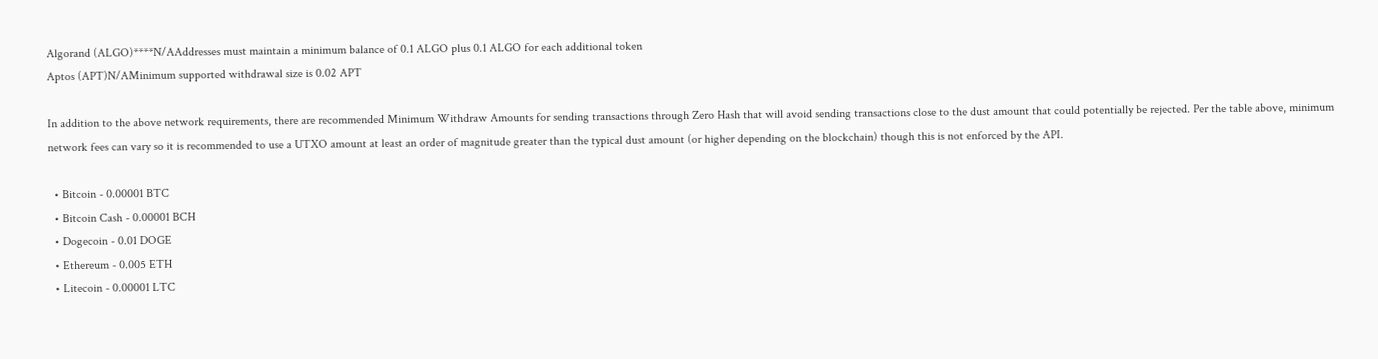Algorand (ALGO)****N/AAddresses must maintain a minimum balance of 0.1 ALGO plus 0.1 ALGO for each additional token
Aptos (APT)N/AMinimum supported withdrawal size is 0.02 APT

In addition to the above network requirements, there are recommended Minimum Withdraw Amounts for sending transactions through Zero Hash that will avoid sending transactions close to the dust amount that could potentially be rejected. Per the table above, minimum network fees can vary so it is recommended to use a UTXO amount at least an order of magnitude greater than the typical dust amount (or higher depending on the blockchain) though this is not enforced by the API.

  • Bitcoin - 0.00001 BTC
  • Bitcoin Cash - 0.00001 BCH
  • Dogecoin - 0.01 DOGE
  • Ethereum - 0.005 ETH
  • Litecoin - 0.00001 LTC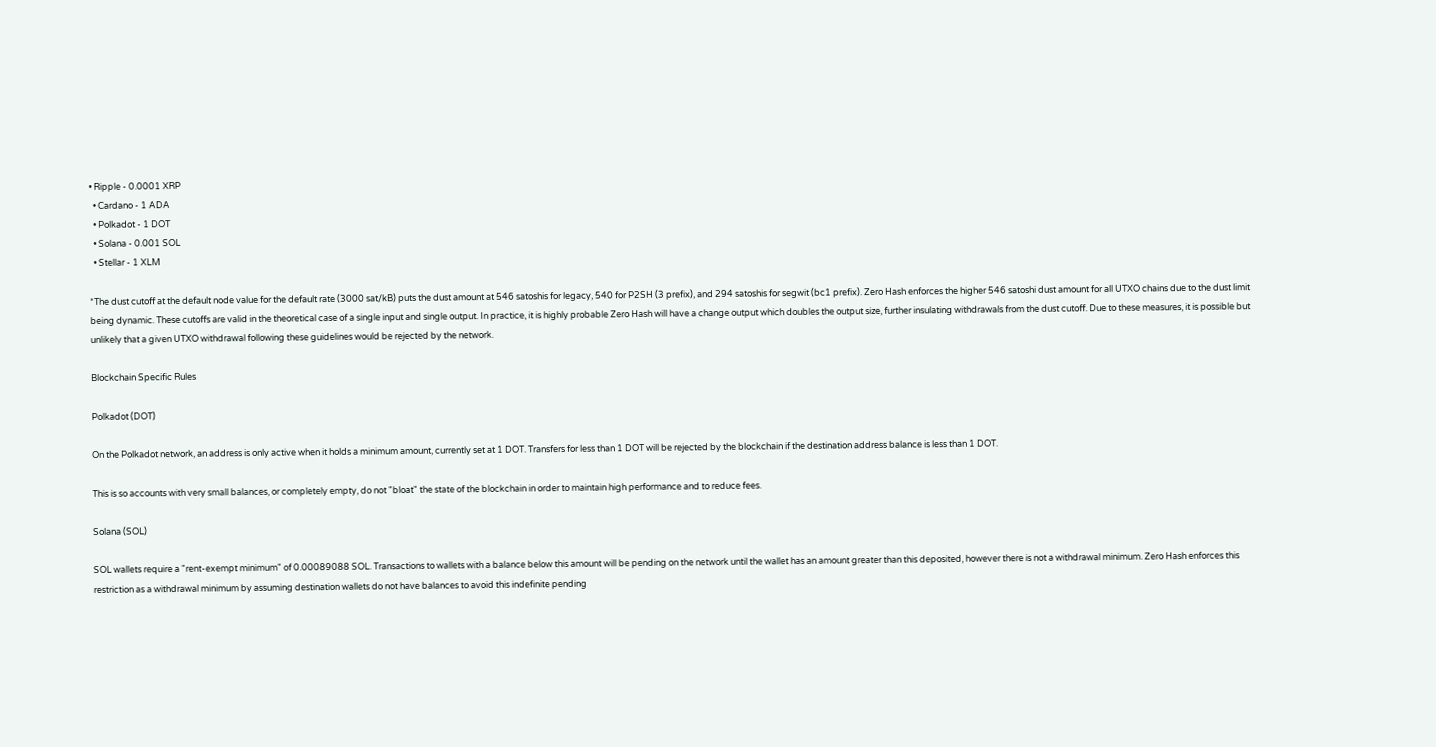• Ripple - 0.0001 XRP
  • Cardano - 1 ADA
  • Polkadot - 1 DOT
  • Solana - 0.001 SOL
  • Stellar - 1 XLM

*The dust cutoff at the default node value for the default rate (3000 sat/kB) puts the dust amount at 546 satoshis for legacy, 540 for P2SH (3 prefix), and 294 satoshis for segwit (bc1 prefix). Zero Hash enforces the higher 546 satoshi dust amount for all UTXO chains due to the dust limit being dynamic. These cutoffs are valid in the theoretical case of a single input and single output. In practice, it is highly probable Zero Hash will have a change output which doubles the output size, further insulating withdrawals from the dust cutoff. Due to these measures, it is possible but unlikely that a given UTXO withdrawal following these guidelines would be rejected by the network.

Blockchain Specific Rules

Polkadot (DOT)

On the Polkadot network, an address is only active when it holds a minimum amount, currently set at 1 DOT. Transfers for less than 1 DOT will be rejected by the blockchain if the destination address balance is less than 1 DOT.

This is so accounts with very small balances, or completely empty, do not "bloat" the state of the blockchain in order to maintain high performance and to reduce fees.

Solana (SOL)

SOL wallets require a "rent-exempt minimum" of 0.00089088 SOL. Transactions to wallets with a balance below this amount will be pending on the network until the wallet has an amount greater than this deposited, however there is not a withdrawal minimum. Zero Hash enforces this restriction as a withdrawal minimum by assuming destination wallets do not have balances to avoid this indefinite pending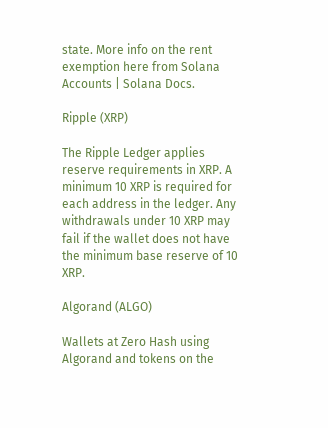state. More info on the rent exemption here from Solana Accounts | Solana Docs.

Ripple (XRP)

The Ripple Ledger applies reserve requirements in XRP. A minimum 10 XRP is required for each address in the ledger. Any withdrawals under 10 XRP may fail if the wallet does not have the minimum base reserve of 10 XRP.

Algorand (ALGO)

Wallets at Zero Hash using Algorand and tokens on the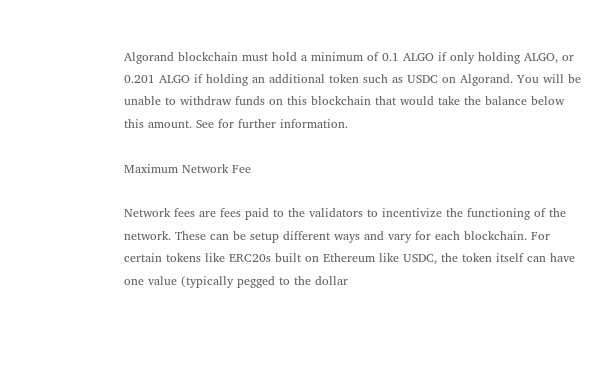Algorand blockchain must hold a minimum of 0.1 ALGO if only holding ALGO, or 0.201 ALGO if holding an additional token such as USDC on Algorand. You will be unable to withdraw funds on this blockchain that would take the balance below this amount. See for further information.

Maximum Network Fee

Network fees are fees paid to the validators to incentivize the functioning of the network. These can be setup different ways and vary for each blockchain. For certain tokens like ERC20s built on Ethereum like USDC, the token itself can have one value (typically pegged to the dollar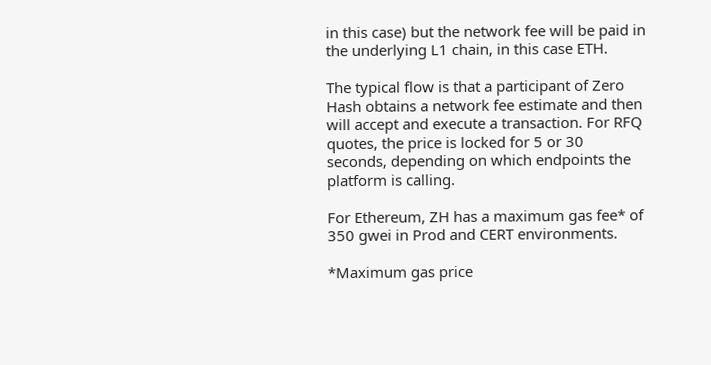in this case) but the network fee will be paid in the underlying L1 chain, in this case ETH.

The typical flow is that a participant of Zero Hash obtains a network fee estimate and then will accept and execute a transaction. For RFQ quotes, the price is locked for 5 or 30 seconds, depending on which endpoints the platform is calling.

For Ethereum, ZH has a maximum gas fee* of 350 gwei in Prod and CERT environments.

*Maximum gas price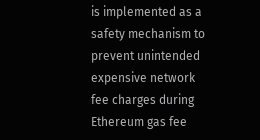is implemented as a safety mechanism to prevent unintended expensive network fee charges during Ethereum gas fee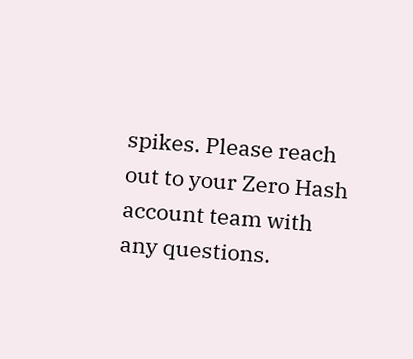spikes. Please reach out to your Zero Hash account team with any questions.